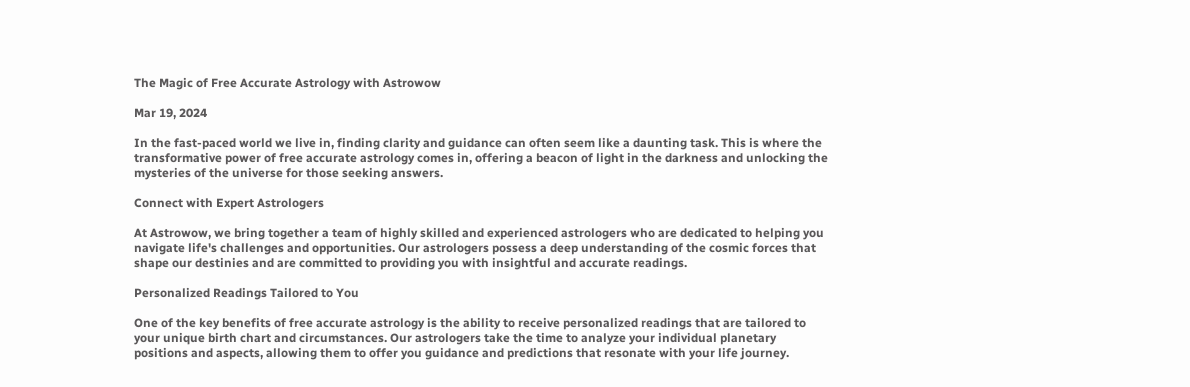The Magic of Free Accurate Astrology with Astrowow

Mar 19, 2024

In the fast-paced world we live in, finding clarity and guidance can often seem like a daunting task. This is where the transformative power of free accurate astrology comes in, offering a beacon of light in the darkness and unlocking the mysteries of the universe for those seeking answers.

Connect with Expert Astrologers

At Astrowow, we bring together a team of highly skilled and experienced astrologers who are dedicated to helping you navigate life's challenges and opportunities. Our astrologers possess a deep understanding of the cosmic forces that shape our destinies and are committed to providing you with insightful and accurate readings.

Personalized Readings Tailored to You

One of the key benefits of free accurate astrology is the ability to receive personalized readings that are tailored to your unique birth chart and circumstances. Our astrologers take the time to analyze your individual planetary positions and aspects, allowing them to offer you guidance and predictions that resonate with your life journey.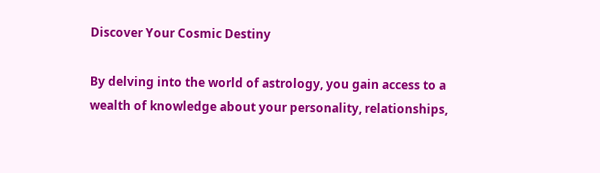Discover Your Cosmic Destiny

By delving into the world of astrology, you gain access to a wealth of knowledge about your personality, relationships,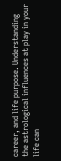career, and life purpose. Understanding the astrological influences at play in your life can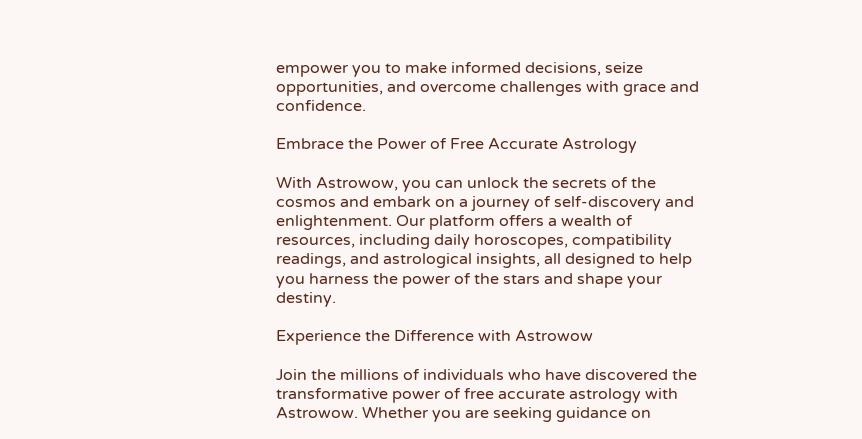empower you to make informed decisions, seize opportunities, and overcome challenges with grace and confidence.

Embrace the Power of Free Accurate Astrology

With Astrowow, you can unlock the secrets of the cosmos and embark on a journey of self-discovery and enlightenment. Our platform offers a wealth of resources, including daily horoscopes, compatibility readings, and astrological insights, all designed to help you harness the power of the stars and shape your destiny.

Experience the Difference with Astrowow

Join the millions of individuals who have discovered the transformative power of free accurate astrology with Astrowow. Whether you are seeking guidance on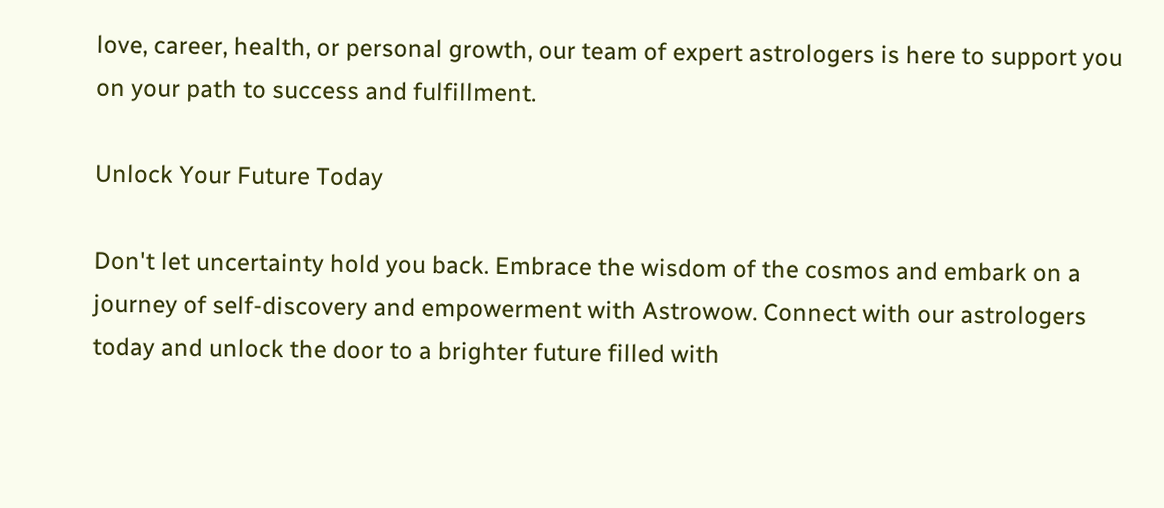love, career, health, or personal growth, our team of expert astrologers is here to support you on your path to success and fulfillment.

Unlock Your Future Today

Don't let uncertainty hold you back. Embrace the wisdom of the cosmos and embark on a journey of self-discovery and empowerment with Astrowow. Connect with our astrologers today and unlock the door to a brighter future filled with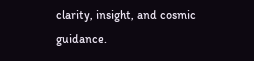clarity, insight, and cosmic guidance.